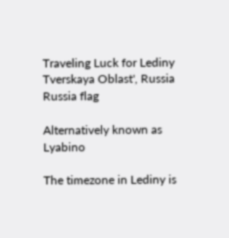Traveling Luck for Lediny Tverskaya Oblast', Russia Russia flag

Alternatively known as Lyabino

The timezone in Lediny is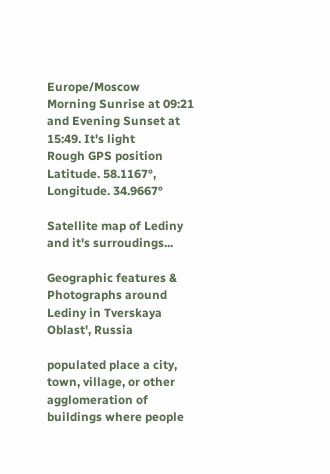Europe/Moscow
Morning Sunrise at 09:21 and Evening Sunset at 15:49. It's light
Rough GPS position Latitude. 58.1167°, Longitude. 34.9667°

Satellite map of Lediny and it's surroudings...

Geographic features & Photographs around Lediny in Tverskaya Oblast', Russia

populated place a city, town, village, or other agglomeration of buildings where people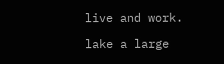live and work.

lake a large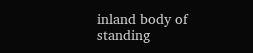inland body of standing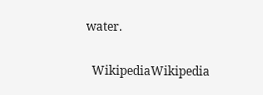water.

  WikipediaWikipedia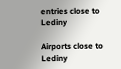entries close to Lediny

Airports close to Lediny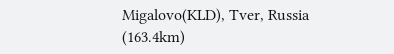Migalovo(KLD), Tver, Russia (163.4km)